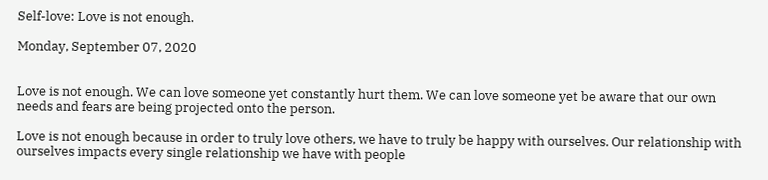Self-love: Love is not enough.

Monday, September 07, 2020


Love is not enough. We can love someone yet constantly hurt them. We can love someone yet be aware that our own needs and fears are being projected onto the person.

Love is not enough because in order to truly love others, we have to truly be happy with ourselves. Our relationship with ourselves impacts every single relationship we have with people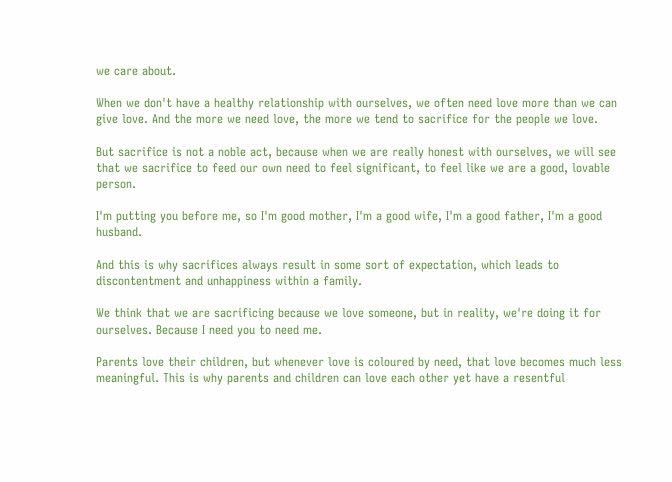we care about.

When we don't have a healthy relationship with ourselves, we often need love more than we can give love. And the more we need love, the more we tend to sacrifice for the people we love.

But sacrifice is not a noble act, because when we are really honest with ourselves, we will see that we sacrifice to feed our own need to feel significant, to feel like we are a good, lovable person.

I'm putting you before me, so I'm good mother, I'm a good wife, I'm a good father, I'm a good husband.

And this is why sacrifices always result in some sort of expectation, which leads to discontentment and unhappiness within a family.

We think that we are sacrificing because we love someone, but in reality, we're doing it for ourselves. Because I need you to need me.

Parents love their children, but whenever love is coloured by need, that love becomes much less meaningful. This is why parents and children can love each other yet have a resentful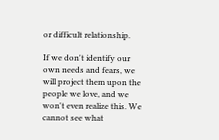or difficult relationship.

If we don't identify our own needs and fears, we will project them upon the people we love, and we won't even realize this. We cannot see what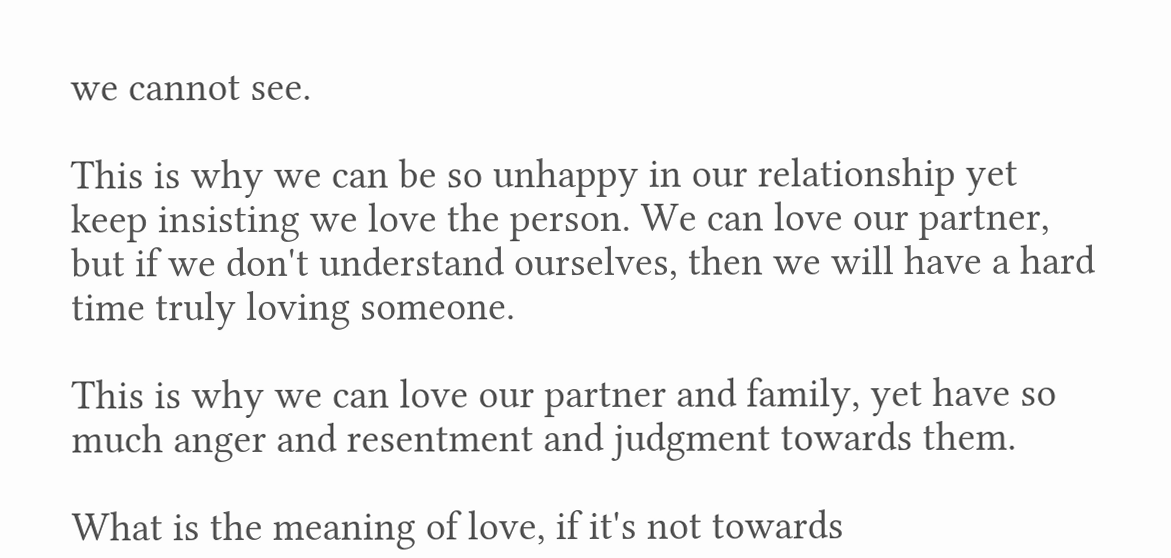we cannot see.

This is why we can be so unhappy in our relationship yet keep insisting we love the person. We can love our partner, but if we don't understand ourselves, then we will have a hard time truly loving someone.

This is why we can love our partner and family, yet have so much anger and resentment and judgment towards them.

What is the meaning of love, if it's not towards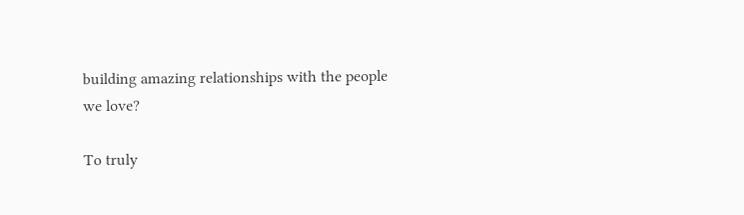building amazing relationships with the people we love?

To truly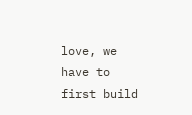love, we have to first build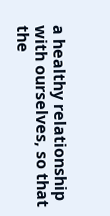a healthy relationship with ourselves, so that the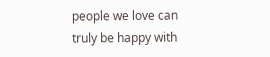people we love can truly be happy with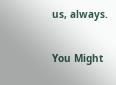us, always.

You Might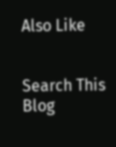Also Like


Search This Blog